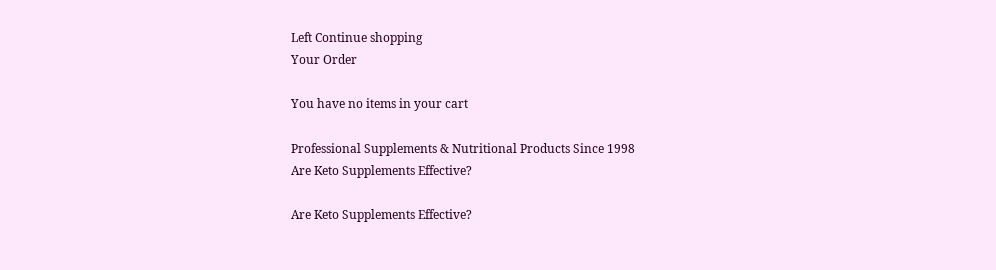Left Continue shopping
Your Order

You have no items in your cart

Professional Supplements & Nutritional Products Since 1998
Are Keto Supplements Effective?

Are Keto Supplements Effective?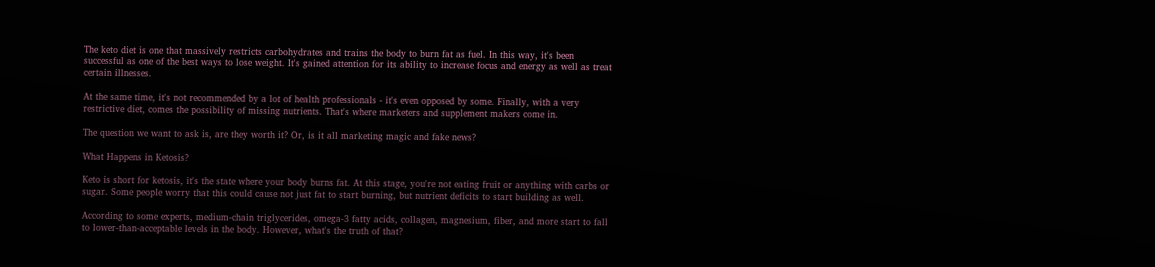The keto diet is one that massively restricts carbohydrates and trains the body to burn fat as fuel. In this way, it's been successful as one of the best ways to lose weight. It's gained attention for its ability to increase focus and energy as well as treat certain illnesses.

At the same time, it's not recommended by a lot of health professionals - it's even opposed by some. Finally, with a very restrictive diet, comes the possibility of missing nutrients. That's where marketers and supplement makers come in.

The question we want to ask is, are they worth it? Or, is it all marketing magic and fake news?

What Happens in Ketosis?

Keto is short for ketosis, it's the state where your body burns fat. At this stage, you're not eating fruit or anything with carbs or sugar. Some people worry that this could cause not just fat to start burning, but nutrient deficits to start building as well.

According to some experts, medium-chain triglycerides, omega-3 fatty acids, collagen, magnesium, fiber, and more start to fall to lower-than-acceptable levels in the body. However, what's the truth of that?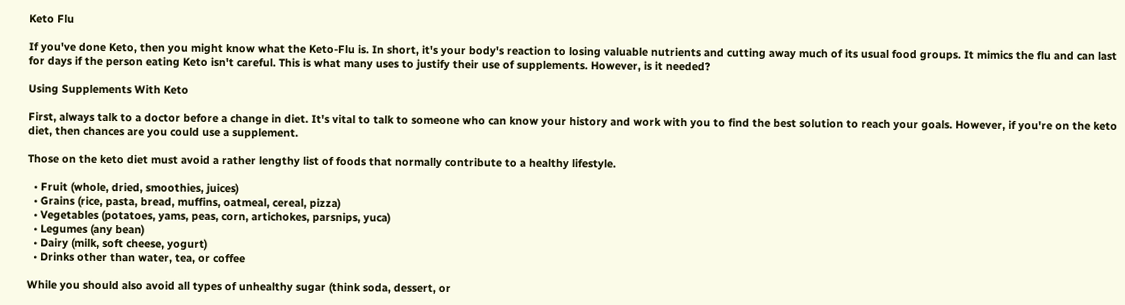Keto Flu

If you've done Keto, then you might know what the Keto-Flu is. In short, it's your body's reaction to losing valuable nutrients and cutting away much of its usual food groups. It mimics the flu and can last for days if the person eating Keto isn't careful. This is what many uses to justify their use of supplements. However, is it needed?

Using Supplements With Keto

First, always talk to a doctor before a change in diet. It's vital to talk to someone who can know your history and work with you to find the best solution to reach your goals. However, if you're on the keto diet, then chances are you could use a supplement.

Those on the keto diet must avoid a rather lengthy list of foods that normally contribute to a healthy lifestyle.

  • Fruit (whole, dried, smoothies, juices)
  • Grains (rice, pasta, bread, muffins, oatmeal, cereal, pizza)
  • Vegetables (potatoes, yams, peas, corn, artichokes, parsnips, yuca)
  • Legumes (any bean)
  • Dairy (milk, soft cheese, yogurt)
  • Drinks other than water, tea, or coffee

While you should also avoid all types of unhealthy sugar (think soda, dessert, or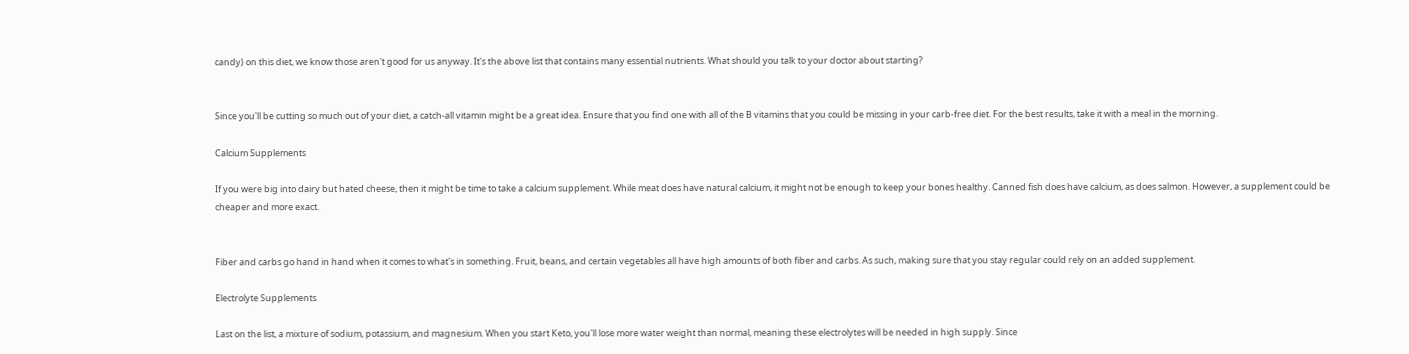candy) on this diet, we know those aren't good for us anyway. It's the above list that contains many essential nutrients. What should you talk to your doctor about starting?


Since you'll be cutting so much out of your diet, a catch-all vitamin might be a great idea. Ensure that you find one with all of the B vitamins that you could be missing in your carb-free diet. For the best results, take it with a meal in the morning.

Calcium Supplements

If you were big into dairy but hated cheese, then it might be time to take a calcium supplement. While meat does have natural calcium, it might not be enough to keep your bones healthy. Canned fish does have calcium, as does salmon. However, a supplement could be cheaper and more exact.


Fiber and carbs go hand in hand when it comes to what's in something. Fruit, beans, and certain vegetables all have high amounts of both fiber and carbs. As such, making sure that you stay regular could rely on an added supplement.

Electrolyte Supplements

Last on the list, a mixture of sodium, potassium, and magnesium. When you start Keto, you'll lose more water weight than normal, meaning these electrolytes will be needed in high supply. Since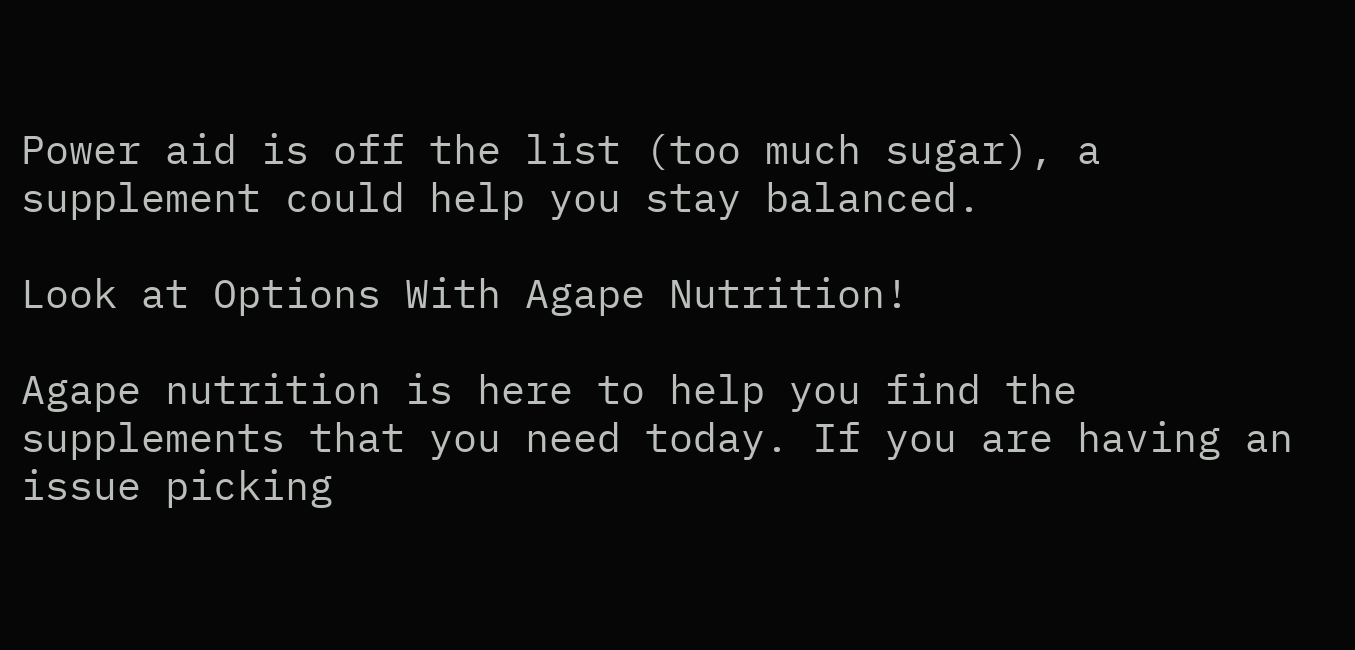Power aid is off the list (too much sugar), a supplement could help you stay balanced.

Look at Options With Agape Nutrition!

Agape nutrition is here to help you find the supplements that you need today. If you are having an issue picking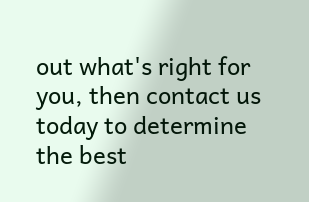out what's right for you, then contact us today to determine the best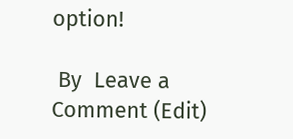option!

 By  Leave a Comment (Edit)